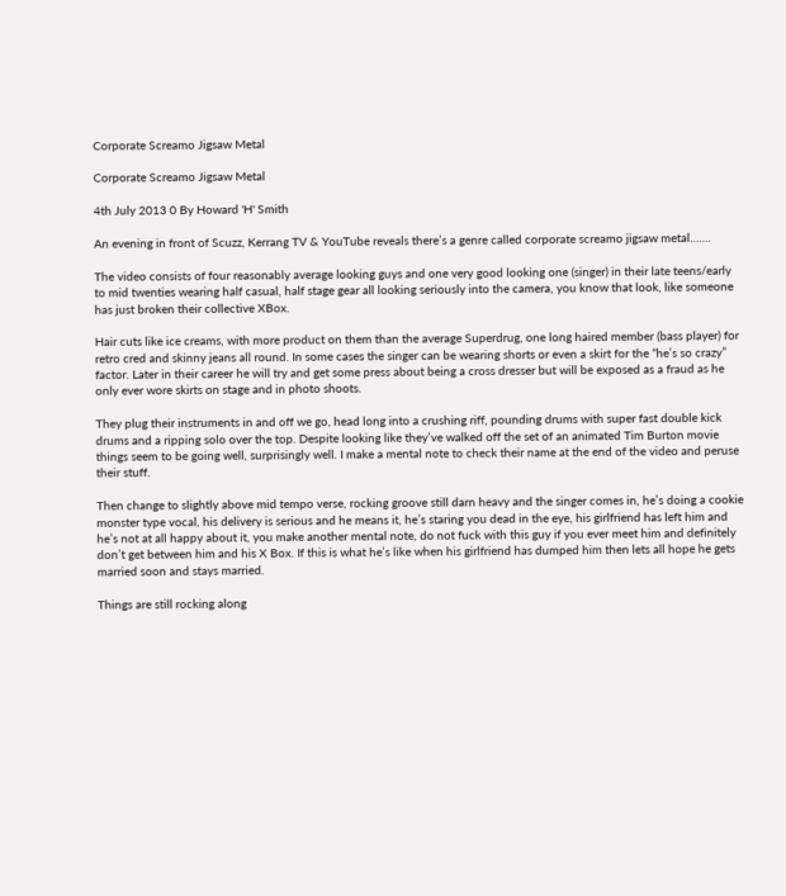Corporate Screamo Jigsaw Metal

Corporate Screamo Jigsaw Metal

4th July 2013 0 By Howard 'H' Smith

An evening in front of Scuzz, Kerrang TV & YouTube reveals there’s a genre called corporate screamo jigsaw metal…….

The video consists of four reasonably average looking guys and one very good looking one (singer) in their late teens/early to mid twenties wearing half casual, half stage gear all looking seriously into the camera, you know that look, like someone has just broken their collective XBox.

Hair cuts like ice creams, with more product on them than the average Superdrug, one long haired member (bass player) for retro cred and skinny jeans all round. In some cases the singer can be wearing shorts or even a skirt for the “he’s so crazy” factor. Later in their career he will try and get some press about being a cross dresser but will be exposed as a fraud as he only ever wore skirts on stage and in photo shoots.

They plug their instruments in and off we go, head long into a crushing riff, pounding drums with super fast double kick drums and a ripping solo over the top. Despite looking like they’ve walked off the set of an animated Tim Burton movie things seem to be going well, surprisingly well. I make a mental note to check their name at the end of the video and peruse their stuff.

Then change to slightly above mid tempo verse, rocking groove still darn heavy and the singer comes in, he’s doing a cookie monster type vocal, his delivery is serious and he means it, he’s staring you dead in the eye, his girlfriend has left him and he’s not at all happy about it, you make another mental note, do not fuck with this guy if you ever meet him and definitely don’t get between him and his X Box. If this is what he’s like when his girlfriend has dumped him then lets all hope he gets married soon and stays married.

Things are still rocking along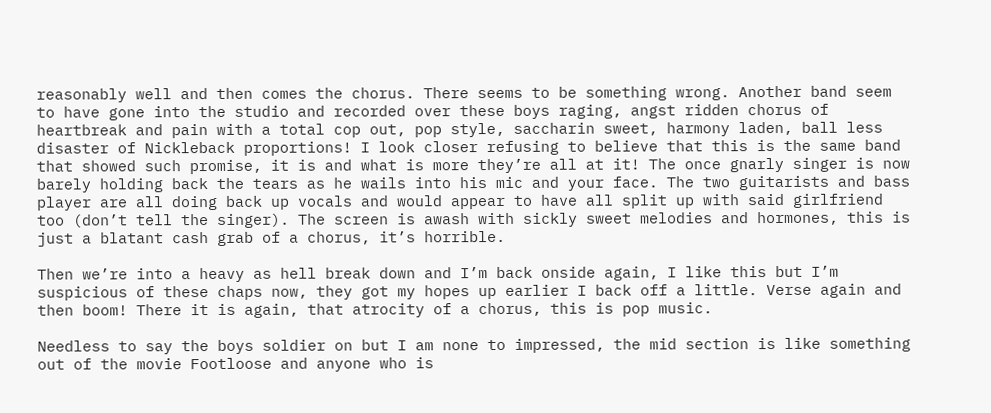reasonably well and then comes the chorus. There seems to be something wrong. Another band seem to have gone into the studio and recorded over these boys raging, angst ridden chorus of heartbreak and pain with a total cop out, pop style, saccharin sweet, harmony laden, ball less disaster of Nickleback proportions! I look closer refusing to believe that this is the same band that showed such promise, it is and what is more they’re all at it! The once gnarly singer is now barely holding back the tears as he wails into his mic and your face. The two guitarists and bass player are all doing back up vocals and would appear to have all split up with said girlfriend too (don’t tell the singer). The screen is awash with sickly sweet melodies and hormones, this is just a blatant cash grab of a chorus, it’s horrible.

Then we’re into a heavy as hell break down and I’m back onside again, I like this but I’m suspicious of these chaps now, they got my hopes up earlier I back off a little. Verse again and then boom! There it is again, that atrocity of a chorus, this is pop music.

Needless to say the boys soldier on but I am none to impressed, the mid section is like something out of the movie Footloose and anyone who is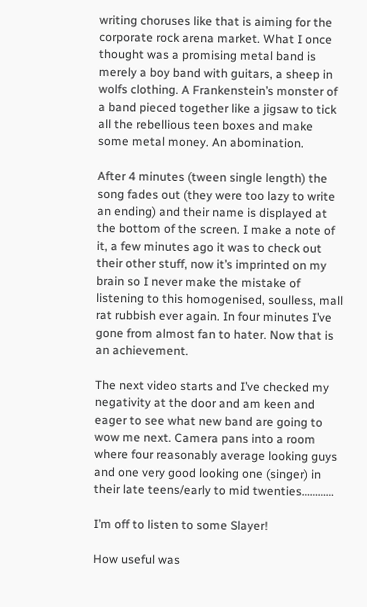writing choruses like that is aiming for the corporate rock arena market. What I once thought was a promising metal band is merely a boy band with guitars, a sheep in wolfs clothing. A Frankenstein’s monster of a band pieced together like a jigsaw to tick all the rebellious teen boxes and make some metal money. An abomination.

After 4 minutes (tween single length) the song fades out (they were too lazy to write an ending) and their name is displayed at the bottom of the screen. I make a note of it, a few minutes ago it was to check out their other stuff, now it’s imprinted on my brain so I never make the mistake of listening to this homogenised, soulless, mall rat rubbish ever again. In four minutes I’ve gone from almost fan to hater. Now that is an achievement.

The next video starts and I’ve checked my negativity at the door and am keen and eager to see what new band are going to wow me next. Camera pans into a room where four reasonably average looking guys and one very good looking one (singer) in their late teens/early to mid twenties…………

I’m off to listen to some Slayer!

How useful was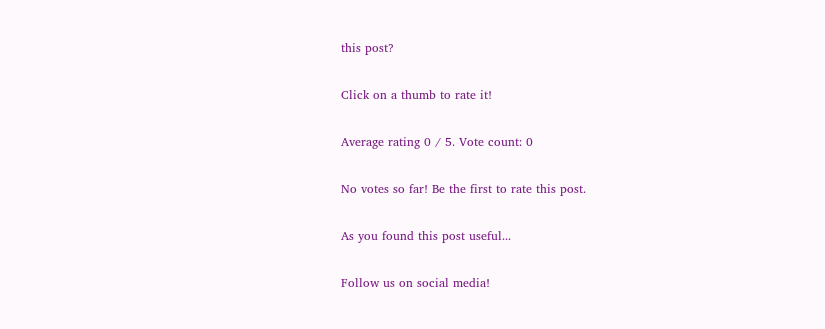this post?

Click on a thumb to rate it!

Average rating 0 / 5. Vote count: 0

No votes so far! Be the first to rate this post.

As you found this post useful...

Follow us on social media!